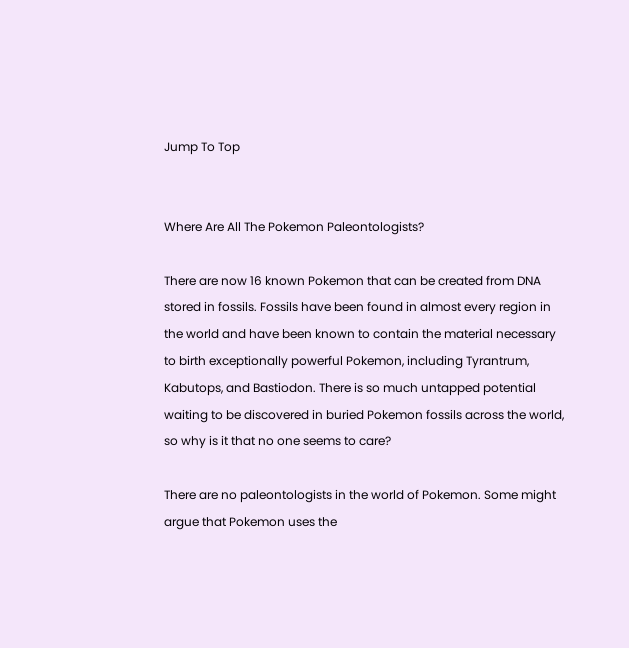Jump To Top


Where Are All The Pokemon Paleontologists?

There are now 16 known Pokemon that can be created from DNA stored in fossils. Fossils have been found in almost every region in the world and have been known to contain the material necessary to birth exceptionally powerful Pokemon, including Tyrantrum, Kabutops, and Bastiodon. There is so much untapped potential waiting to be discovered in buried Pokemon fossils across the world, so why is it that no one seems to care?

There are no paleontologists in the world of Pokemon. Some might argue that Pokemon uses the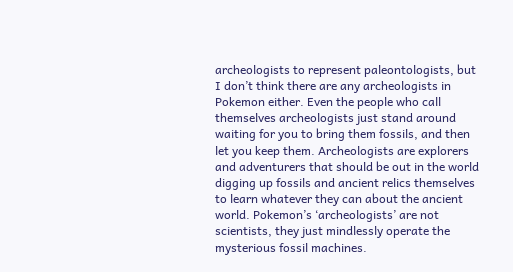archeologists to represent paleontologists, but I don’t think there are any archeologists in Pokemon either. Even the people who call themselves archeologists just stand around waiting for you to bring them fossils, and then let you keep them. Archeologists are explorers and adventurers that should be out in the world digging up fossils and ancient relics themselves to learn whatever they can about the ancient world. Pokemon’s ‘archeologists’ are not scientists, they just mindlessly operate the mysterious fossil machines.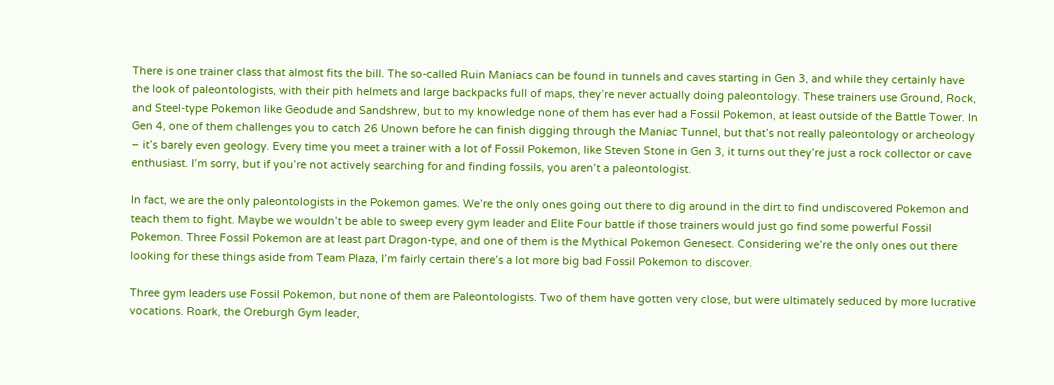There is one trainer class that almost fits the bill. The so-called Ruin Maniacs can be found in tunnels and caves starting in Gen 3, and while they certainly have the look of paleontologists, with their pith helmets and large backpacks full of maps, they’re never actually doing paleontology. These trainers use Ground, Rock, and Steel-type Pokemon like Geodude and Sandshrew, but to my knowledge none of them has ever had a Fossil Pokemon, at least outside of the Battle Tower. In Gen 4, one of them challenges you to catch 26 Unown before he can finish digging through the Maniac Tunnel, but that’s not really paleontology or archeology – it’s barely even geology. Every time you meet a trainer with a lot of Fossil Pokemon, like Steven Stone in Gen 3, it turns out they’re just a rock collector or cave enthusiast. I’m sorry, but if you’re not actively searching for and finding fossils, you aren’t a paleontologist.

In fact, we are the only paleontologists in the Pokemon games. We’re the only ones going out there to dig around in the dirt to find undiscovered Pokemon and teach them to fight. Maybe we wouldn’t be able to sweep every gym leader and Elite Four battle if those trainers would just go find some powerful Fossil Pokemon. Three Fossil Pokemon are at least part Dragon-type, and one of them is the Mythical Pokemon Genesect. Considering we’re the only ones out there looking for these things aside from Team Plaza, I’m fairly certain there’s a lot more big bad Fossil Pokemon to discover.

Three gym leaders use Fossil Pokemon, but none of them are Paleontologists. Two of them have gotten very close, but were ultimately seduced by more lucrative vocations. Roark, the Oreburgh Gym leader,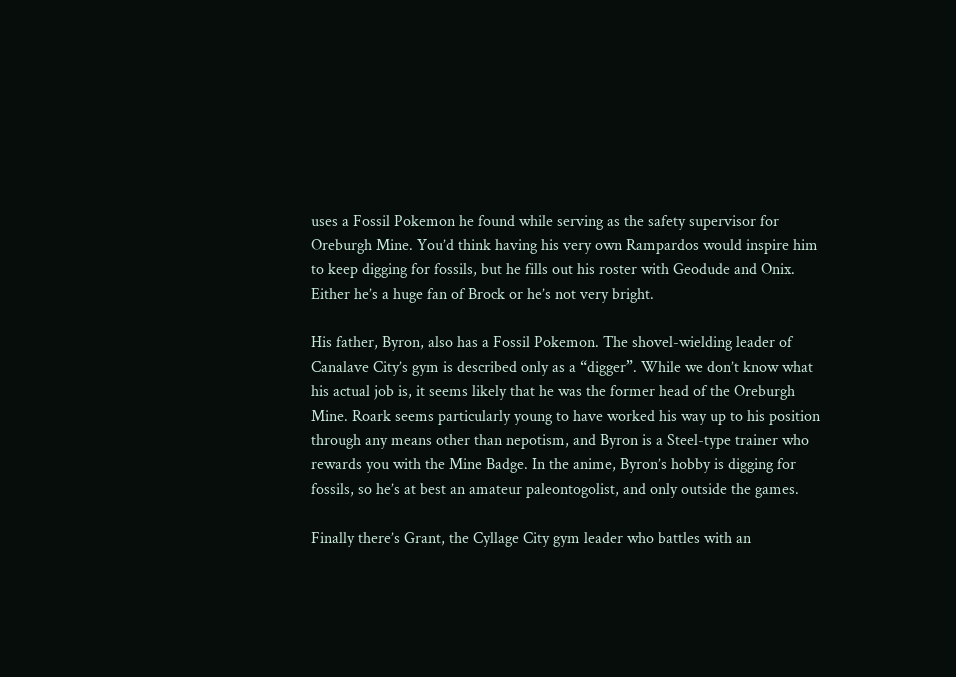uses a Fossil Pokemon he found while serving as the safety supervisor for Oreburgh Mine. You’d think having his very own Rampardos would inspire him to keep digging for fossils, but he fills out his roster with Geodude and Onix. Either he’s a huge fan of Brock or he’s not very bright.

His father, Byron, also has a Fossil Pokemon. The shovel-wielding leader of Canalave City’s gym is described only as a “digger”. While we don’t know what his actual job is, it seems likely that he was the former head of the Oreburgh Mine. Roark seems particularly young to have worked his way up to his position through any means other than nepotism, and Byron is a Steel-type trainer who rewards you with the Mine Badge. In the anime, Byron’s hobby is digging for fossils, so he’s at best an amateur paleontogolist, and only outside the games.

Finally there’s Grant, the Cyllage City gym leader who battles with an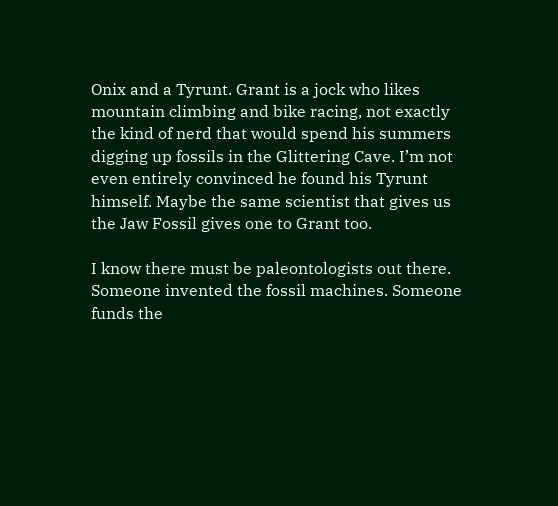Onix and a Tyrunt. Grant is a jock who likes mountain climbing and bike racing, not exactly the kind of nerd that would spend his summers digging up fossils in the Glittering Cave. I’m not even entirely convinced he found his Tyrunt himself. Maybe the same scientist that gives us the Jaw Fossil gives one to Grant too.

I know there must be paleontologists out there. Someone invented the fossil machines. Someone funds the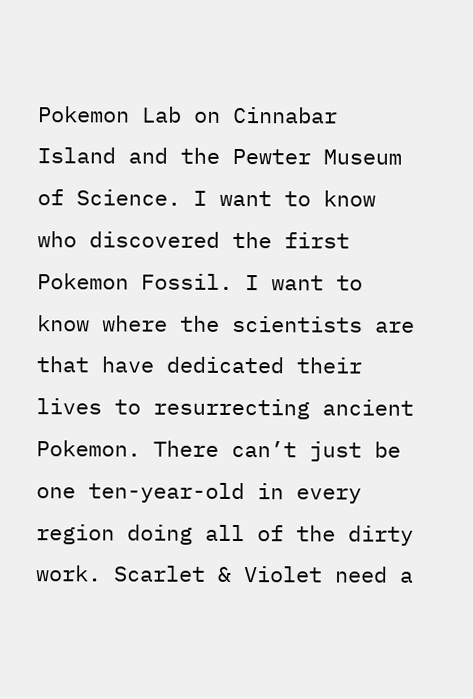Pokemon Lab on Cinnabar Island and the Pewter Museum of Science. I want to know who discovered the first Pokemon Fossil. I want to know where the scientists are that have dedicated their lives to resurrecting ancient Pokemon. There can’t just be one ten-year-old in every region doing all of the dirty work. Scarlet & Violet need a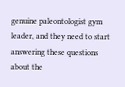genuine paleontologist gym leader, and they need to start answering these questions about the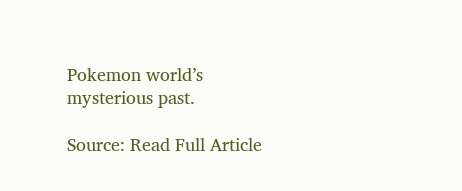Pokemon world’s mysterious past.

Source: Read Full Article